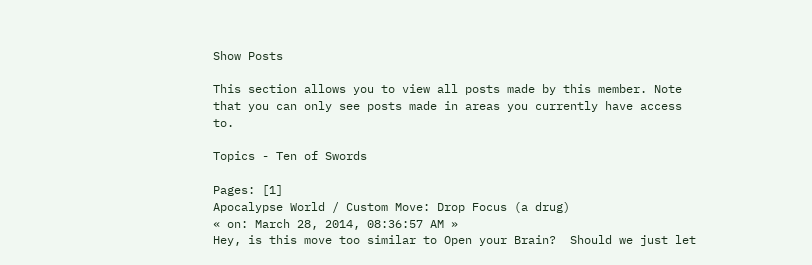Show Posts

This section allows you to view all posts made by this member. Note that you can only see posts made in areas you currently have access to.

Topics - Ten of Swords

Pages: [1]
Apocalypse World / Custom Move: Drop Focus (a drug)
« on: March 28, 2014, 08:36:57 AM »
Hey, is this move too similar to Open your Brain?  Should we just let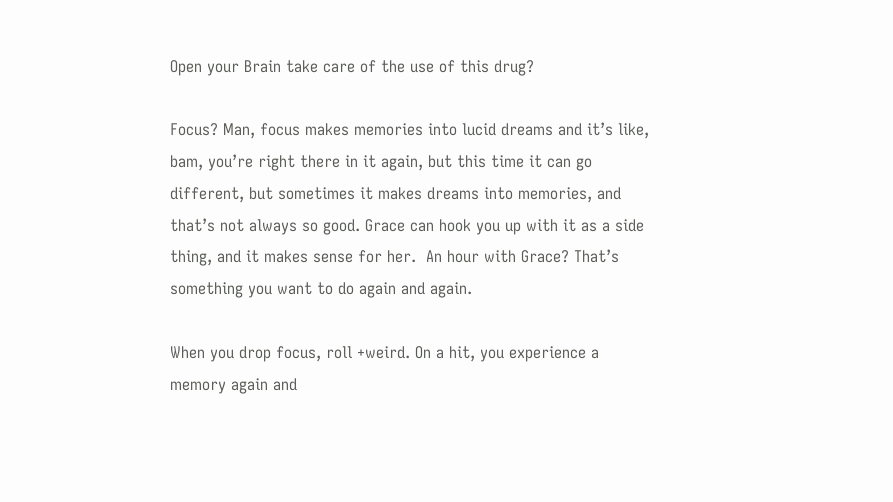Open your Brain take care of the use of this drug?

Focus? Man, focus makes memories into lucid dreams and it’s like, bam, you’re right there in it again, but this time it can go different, but sometimes it makes dreams into memories, and that’s not always so good. Grace can hook you up with it as a side thing, and it makes sense for her.  An hour with Grace? That’s something you want to do again and again.

When you drop focus, roll +weird. On a hit, you experience a memory again and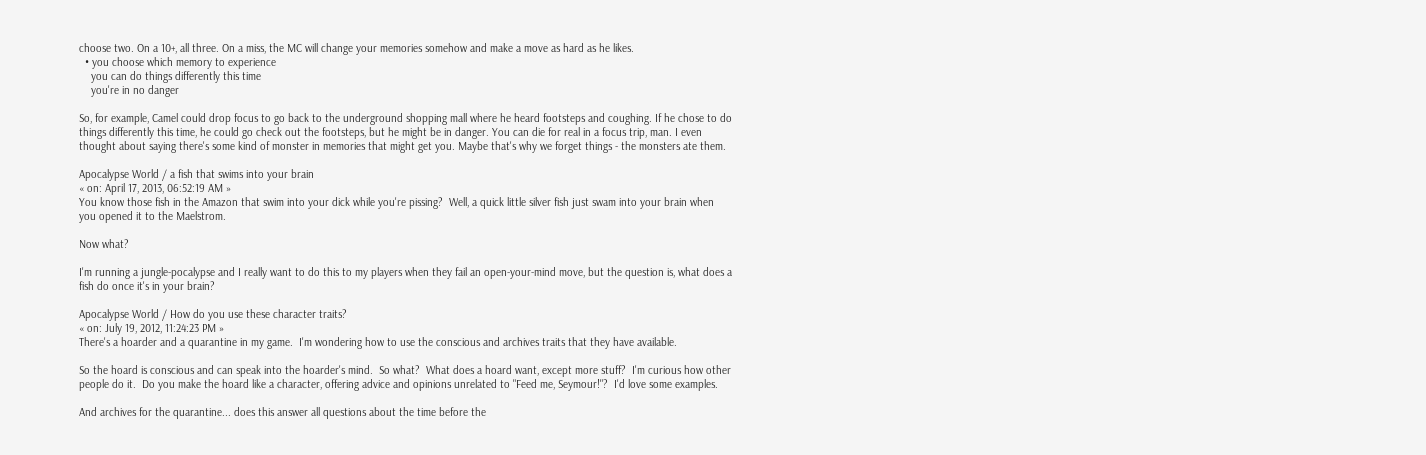choose two. On a 10+, all three. On a miss, the MC will change your memories somehow and make a move as hard as he likes.
  • you choose which memory to experience
    you can do things differently this time
    you're in no danger

So, for example, Camel could drop focus to go back to the underground shopping mall where he heard footsteps and coughing. If he chose to do things differently this time, he could go check out the footsteps, but he might be in danger. You can die for real in a focus trip, man. I even thought about saying there's some kind of monster in memories that might get you. Maybe that's why we forget things - the monsters ate them.

Apocalypse World / a fish that swims into your brain
« on: April 17, 2013, 06:52:19 AM »
You know those fish in the Amazon that swim into your dick while you're pissing?  Well, a quick little silver fish just swam into your brain when you opened it to the Maelstrom.

Now what?

I'm running a jungle-pocalypse and I really want to do this to my players when they fail an open-your-mind move, but the question is, what does a fish do once it's in your brain?

Apocalypse World / How do you use these character traits?
« on: July 19, 2012, 11:24:23 PM »
There's a hoarder and a quarantine in my game.  I'm wondering how to use the conscious and archives traits that they have available.

So the hoard is conscious and can speak into the hoarder's mind.  So what?  What does a hoard want, except more stuff?  I'm curious how other people do it.  Do you make the hoard like a character, offering advice and opinions unrelated to "Feed me, Seymour!"?  I'd love some examples.

And archives for the quarantine... does this answer all questions about the time before the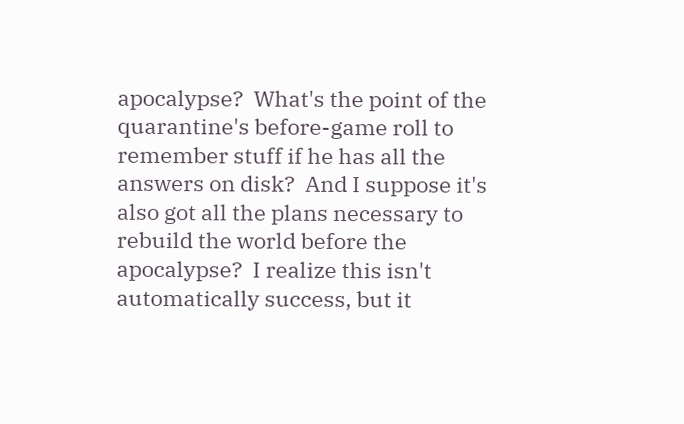apocalypse?  What's the point of the quarantine's before-game roll to remember stuff if he has all the answers on disk?  And I suppose it's also got all the plans necessary to rebuild the world before the apocalypse?  I realize this isn't automatically success, but it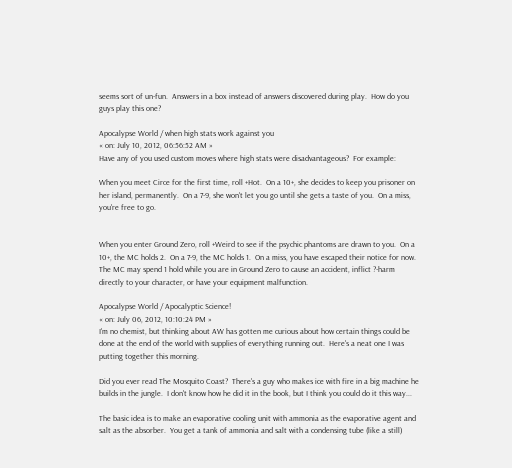seems sort of un-fun.  Answers in a box instead of answers discovered during play.  How do you guys play this one?

Apocalypse World / when high stats work against you
« on: July 10, 2012, 06:56:52 AM »
Have any of you used custom moves where high stats were disadvantageous?  For example:

When you meet Circe for the first time, roll +Hot.  On a 10+, she decides to keep you prisoner on her island, permanently.  On a 7-9, she won't let you go until she gets a taste of you.  On a miss, you're free to go.


When you enter Ground Zero, roll +Weird to see if the psychic phantoms are drawn to you.  On a 10+, the MC holds 2.  On a 7-9, the MC holds 1.  On a miss, you have escaped their notice for now.  The MC may spend 1 hold while you are in Ground Zero to cause an accident, inflict ?-harm directly to your character, or have your equipment malfunction.

Apocalypse World / Apocalyptic Science!
« on: July 06, 2012, 10:10:24 PM »
I'm no chemist, but thinking about AW has gotten me curious about how certain things could be done at the end of the world with supplies of everything running out.  Here's a neat one I was putting together this morning.

Did you ever read The Mosquito Coast?  There's a guy who makes ice with fire in a big machine he builds in the jungle.  I don't know how he did it in the book, but I think you could do it this way...

The basic idea is to make an evaporative cooling unit with ammonia as the evaporative agent and salt as the absorber.  You get a tank of ammonia and salt with a condensing tube (like a still)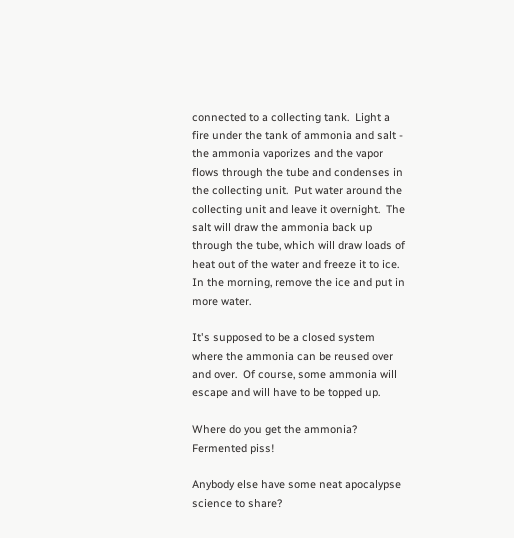connected to a collecting tank.  Light a fire under the tank of ammonia and salt - the ammonia vaporizes and the vapor flows through the tube and condenses in the collecting unit.  Put water around the collecting unit and leave it overnight.  The salt will draw the ammonia back up through the tube, which will draw loads of heat out of the water and freeze it to ice.  In the morning, remove the ice and put in more water.

It's supposed to be a closed system where the ammonia can be reused over and over.  Of course, some ammonia will escape and will have to be topped up.

Where do you get the ammonia?  Fermented piss!

Anybody else have some neat apocalypse science to share?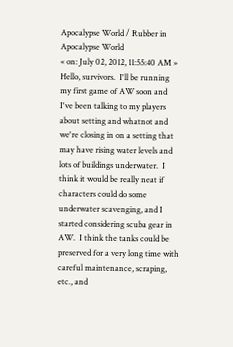Apocalypse World / Rubber in Apocalypse World
« on: July 02, 2012, 11:55:40 AM »
Hello, survivors.  I'll be running my first game of AW soon and I've been talking to my players about setting and whatnot and we're closing in on a setting that may have rising water levels and lots of buildings underwater.  I think it would be really neat if characters could do some underwater scavenging, and I started considering scuba gear in AW.  I think the tanks could be preserved for a very long time with careful maintenance, scraping, etc., and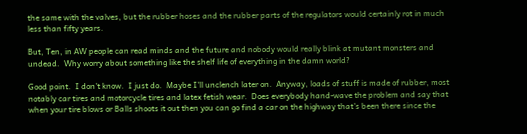the same with the valves, but the rubber hoses and the rubber parts of the regulators would certainly rot in much less than fifty years.

But, Ten, in AW people can read minds and the future and nobody would really blink at mutant monsters and undead.  Why worry about something like the shelf life of everything in the damn world?

Good point.  I don't know.  I just do.  Maybe I'll unclench later on.  Anyway, loads of stuff is made of rubber, most notably car tires and motorcycle tires and latex fetish wear.  Does everybody hand-wave the problem and say that when your tire blows or Balls shoots it out then you can go find a car on the highway that's been there since the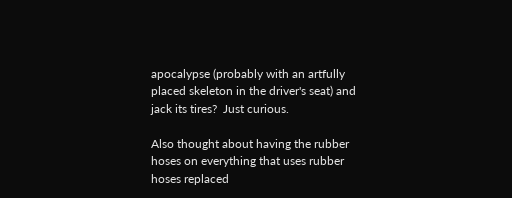apocalypse (probably with an artfully placed skeleton in the driver's seat) and jack its tires?  Just curious.

Also thought about having the rubber hoses on everything that uses rubber hoses replaced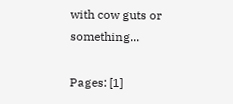with cow guts or something...

Pages: [1]